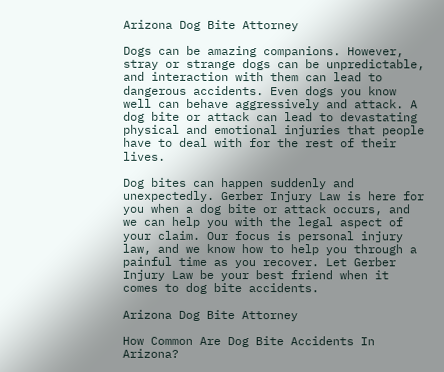Arizona Dog Bite Attorney

Dogs can be amazing companions. However, stray or strange dogs can be unpredictable, and interaction with them can lead to dangerous accidents. Even dogs you know well can behave aggressively and attack. A dog bite or attack can lead to devastating physical and emotional injuries that people have to deal with for the rest of their lives.

Dog bites can happen suddenly and unexpectedly. Gerber Injury Law is here for you when a dog bite or attack occurs, and we can help you with the legal aspect of your claim. Our focus is personal injury law, and we know how to help you through a painful time as you recover. Let Gerber Injury Law be your best friend when it comes to dog bite accidents.

Arizona Dog Bite Attorney

How Common Are Dog Bite Accidents In Arizona?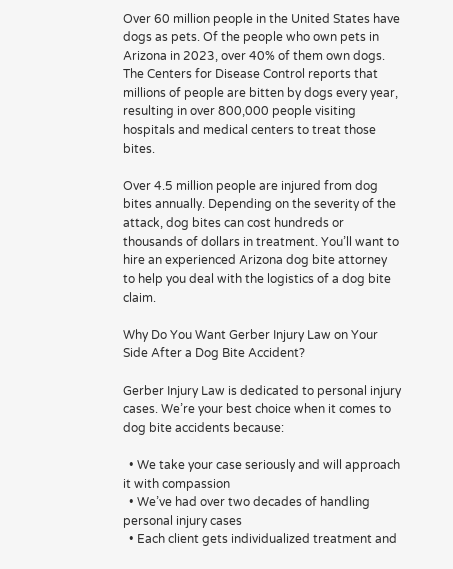Over 60 million people in the United States have dogs as pets. Of the people who own pets in Arizona in 2023, over 40% of them own dogs. The Centers for Disease Control reports that millions of people are bitten by dogs every year, resulting in over 800,000 people visiting hospitals and medical centers to treat those bites.

Over 4.5 million people are injured from dog bites annually. Depending on the severity of the attack, dog bites can cost hundreds or thousands of dollars in treatment. You’ll want to hire an experienced Arizona dog bite attorney to help you deal with the logistics of a dog bite claim.

Why Do You Want Gerber Injury Law on Your Side After a Dog Bite Accident?

Gerber Injury Law is dedicated to personal injury cases. We’re your best choice when it comes to dog bite accidents because:

  • We take your case seriously and will approach it with compassion
  • We’ve had over two decades of handling personal injury cases
  • Each client gets individualized treatment and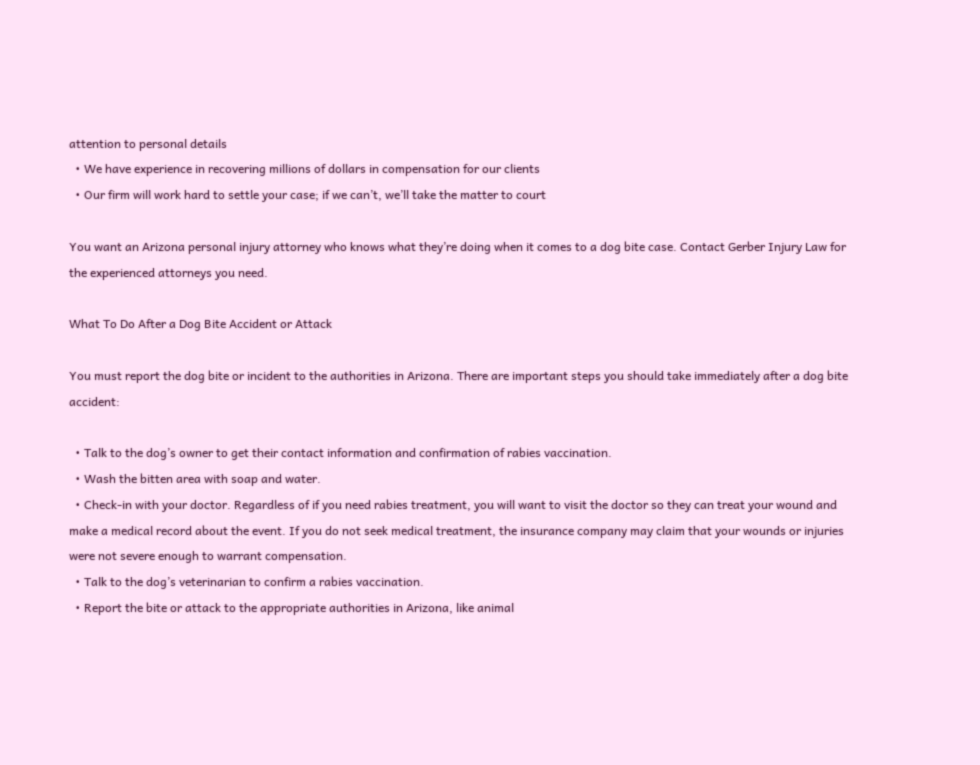attention to personal details
  • We have experience in recovering millions of dollars in compensation for our clients
  • Our firm will work hard to settle your case; if we can’t, we’ll take the matter to court

You want an Arizona personal injury attorney who knows what they’re doing when it comes to a dog bite case. Contact Gerber Injury Law for the experienced attorneys you need.

What To Do After a Dog Bite Accident or Attack

You must report the dog bite or incident to the authorities in Arizona. There are important steps you should take immediately after a dog bite accident:

  • Talk to the dog’s owner to get their contact information and confirmation of rabies vaccination.
  • Wash the bitten area with soap and water.
  • Check-in with your doctor. Regardless of if you need rabies treatment, you will want to visit the doctor so they can treat your wound and make a medical record about the event. If you do not seek medical treatment, the insurance company may claim that your wounds or injuries were not severe enough to warrant compensation.
  • Talk to the dog’s veterinarian to confirm a rabies vaccination.
  • Report the bite or attack to the appropriate authorities in Arizona, like animal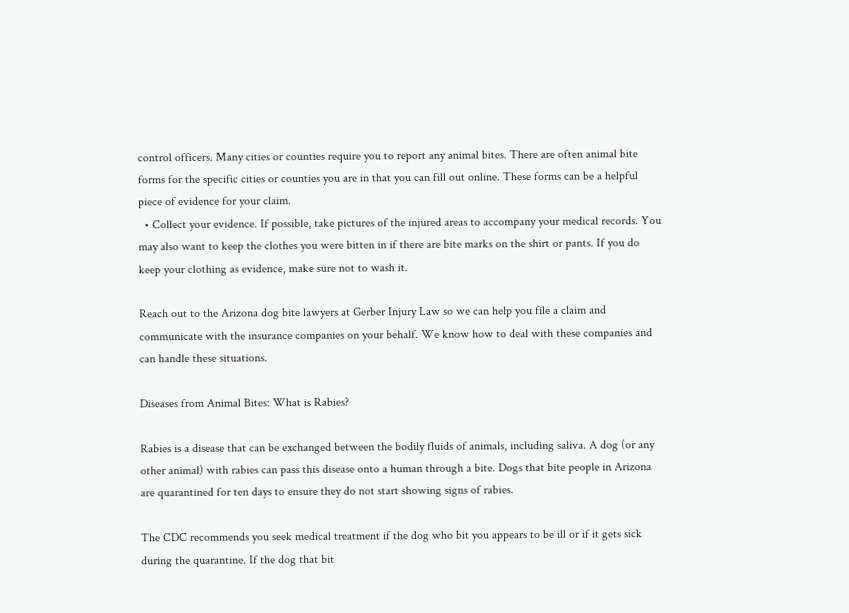control officers. Many cities or counties require you to report any animal bites. There are often animal bite forms for the specific cities or counties you are in that you can fill out online. These forms can be a helpful piece of evidence for your claim.
  • Collect your evidence. If possible, take pictures of the injured areas to accompany your medical records. You may also want to keep the clothes you were bitten in if there are bite marks on the shirt or pants. If you do keep your clothing as evidence, make sure not to wash it.

Reach out to the Arizona dog bite lawyers at Gerber Injury Law so we can help you file a claim and communicate with the insurance companies on your behalf. We know how to deal with these companies and can handle these situations.

Diseases from Animal Bites: What is Rabies?

Rabies is a disease that can be exchanged between the bodily fluids of animals, including saliva. A dog (or any other animal) with rabies can pass this disease onto a human through a bite. Dogs that bite people in Arizona are quarantined for ten days to ensure they do not start showing signs of rabies.

The CDC recommends you seek medical treatment if the dog who bit you appears to be ill or if it gets sick during the quarantine. If the dog that bit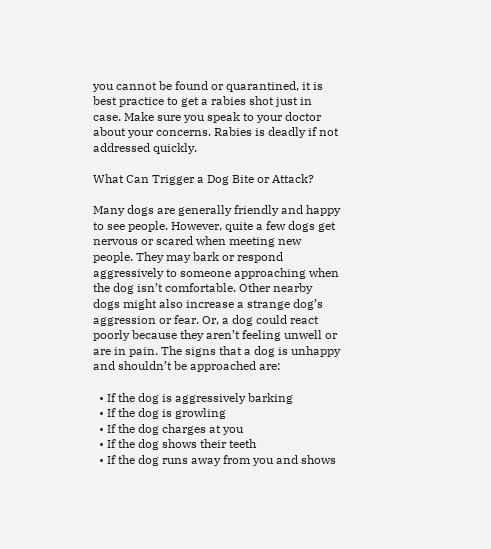you cannot be found or quarantined, it is best practice to get a rabies shot just in case. Make sure you speak to your doctor about your concerns. Rabies is deadly if not addressed quickly.

What Can Trigger a Dog Bite or Attack?

Many dogs are generally friendly and happy to see people. However, quite a few dogs get nervous or scared when meeting new people. They may bark or respond aggressively to someone approaching when the dog isn’t comfortable. Other nearby dogs might also increase a strange dog’s aggression or fear. Or, a dog could react poorly because they aren’t feeling unwell or are in pain. The signs that a dog is unhappy and shouldn’t be approached are:

  • If the dog is aggressively barking
  • If the dog is growling
  • If the dog charges at you
  • If the dog shows their teeth
  • If the dog runs away from you and shows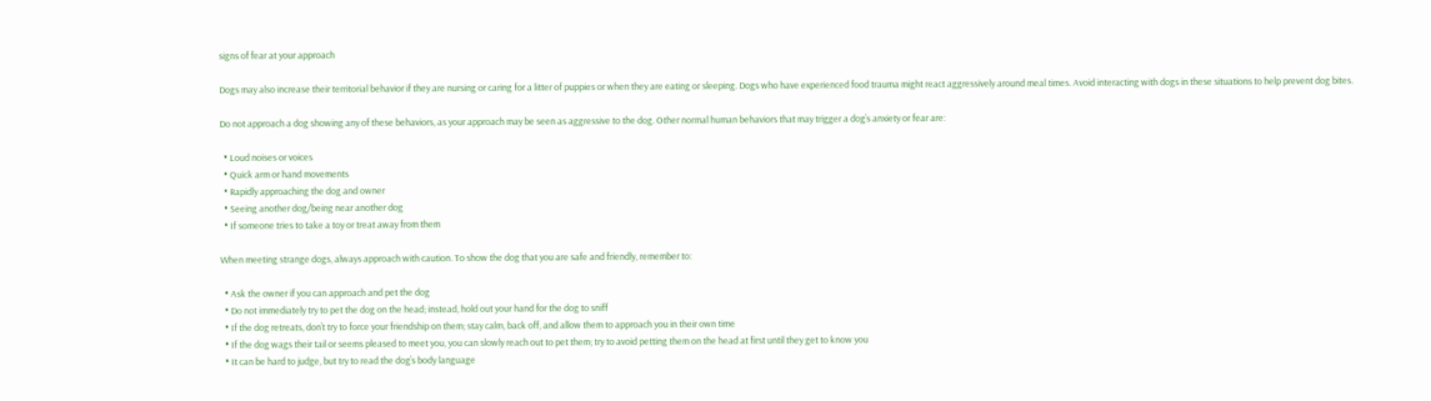signs of fear at your approach

Dogs may also increase their territorial behavior if they are nursing or caring for a litter of puppies or when they are eating or sleeping. Dogs who have experienced food trauma might react aggressively around meal times. Avoid interacting with dogs in these situations to help prevent dog bites.

Do not approach a dog showing any of these behaviors, as your approach may be seen as aggressive to the dog. Other normal human behaviors that may trigger a dog’s anxiety or fear are:

  • Loud noises or voices
  • Quick arm or hand movements
  • Rapidly approaching the dog and owner
  • Seeing another dog/being near another dog
  • If someone tries to take a toy or treat away from them

When meeting strange dogs, always approach with caution. To show the dog that you are safe and friendly, remember to:

  • Ask the owner if you can approach and pet the dog
  • Do not immediately try to pet the dog on the head; instead, hold out your hand for the dog to sniff
  • If the dog retreats, don’t try to force your friendship on them; stay calm, back off, and allow them to approach you in their own time
  • If the dog wags their tail or seems pleased to meet you, you can slowly reach out to pet them; try to avoid petting them on the head at first until they get to know you
  • It can be hard to judge, but try to read the dog’s body language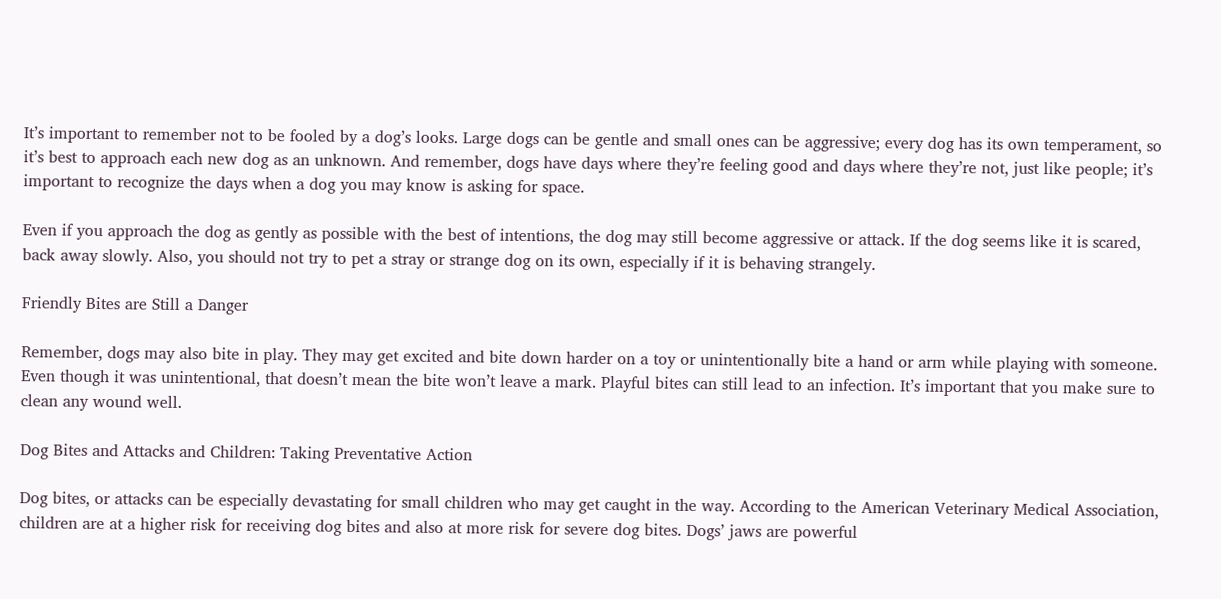It’s important to remember not to be fooled by a dog’s looks. Large dogs can be gentle and small ones can be aggressive; every dog has its own temperament, so it’s best to approach each new dog as an unknown. And remember, dogs have days where they’re feeling good and days where they’re not, just like people; it’s important to recognize the days when a dog you may know is asking for space.

Even if you approach the dog as gently as possible with the best of intentions, the dog may still become aggressive or attack. If the dog seems like it is scared, back away slowly. Also, you should not try to pet a stray or strange dog on its own, especially if it is behaving strangely.

Friendly Bites are Still a Danger

Remember, dogs may also bite in play. They may get excited and bite down harder on a toy or unintentionally bite a hand or arm while playing with someone. Even though it was unintentional, that doesn’t mean the bite won’t leave a mark. Playful bites can still lead to an infection. It’s important that you make sure to clean any wound well.

Dog Bites and Attacks and Children: Taking Preventative Action

Dog bites, or attacks can be especially devastating for small children who may get caught in the way. According to the American Veterinary Medical Association, children are at a higher risk for receiving dog bites and also at more risk for severe dog bites. Dogs’ jaws are powerful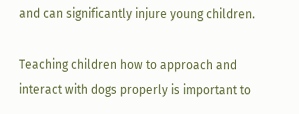and can significantly injure young children.

Teaching children how to approach and interact with dogs properly is important to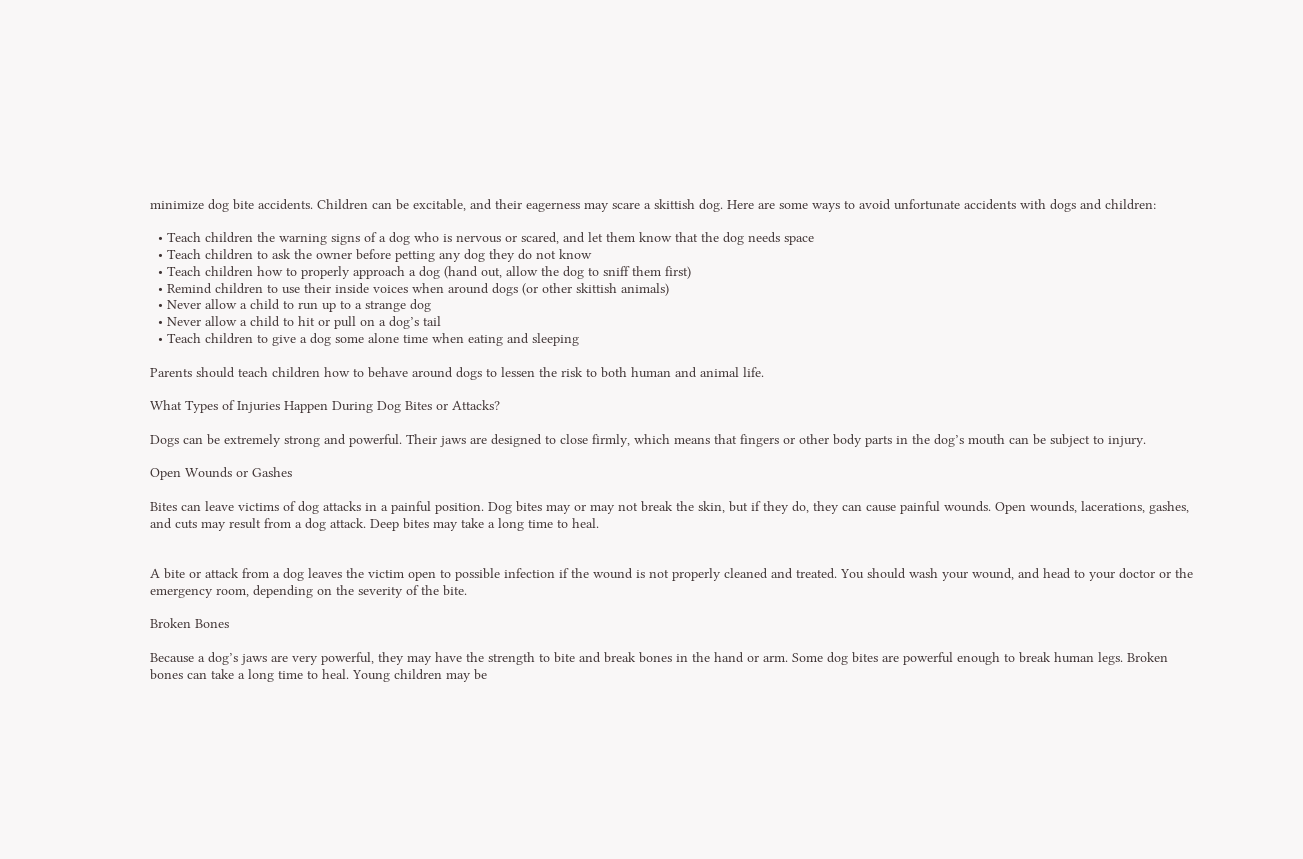minimize dog bite accidents. Children can be excitable, and their eagerness may scare a skittish dog. Here are some ways to avoid unfortunate accidents with dogs and children:

  • Teach children the warning signs of a dog who is nervous or scared, and let them know that the dog needs space
  • Teach children to ask the owner before petting any dog they do not know
  • Teach children how to properly approach a dog (hand out, allow the dog to sniff them first)
  • Remind children to use their inside voices when around dogs (or other skittish animals)
  • Never allow a child to run up to a strange dog
  • Never allow a child to hit or pull on a dog’s tail
  • Teach children to give a dog some alone time when eating and sleeping

Parents should teach children how to behave around dogs to lessen the risk to both human and animal life.

What Types of Injuries Happen During Dog Bites or Attacks?

Dogs can be extremely strong and powerful. Their jaws are designed to close firmly, which means that fingers or other body parts in the dog’s mouth can be subject to injury.

Open Wounds or Gashes

Bites can leave victims of dog attacks in a painful position. Dog bites may or may not break the skin, but if they do, they can cause painful wounds. Open wounds, lacerations, gashes, and cuts may result from a dog attack. Deep bites may take a long time to heal.


A bite or attack from a dog leaves the victim open to possible infection if the wound is not properly cleaned and treated. You should wash your wound, and head to your doctor or the emergency room, depending on the severity of the bite.

Broken Bones

Because a dog’s jaws are very powerful, they may have the strength to bite and break bones in the hand or arm. Some dog bites are powerful enough to break human legs. Broken bones can take a long time to heal. Young children may be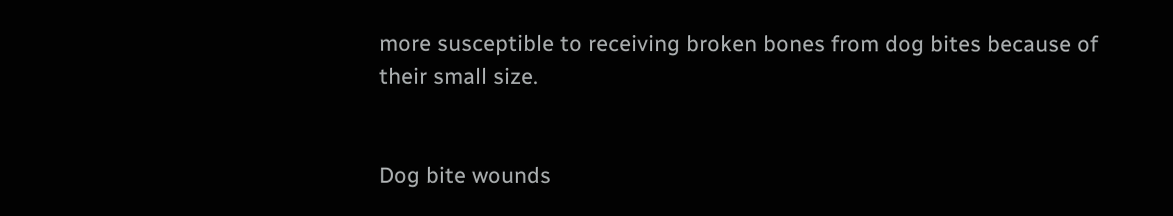more susceptible to receiving broken bones from dog bites because of their small size.


Dog bite wounds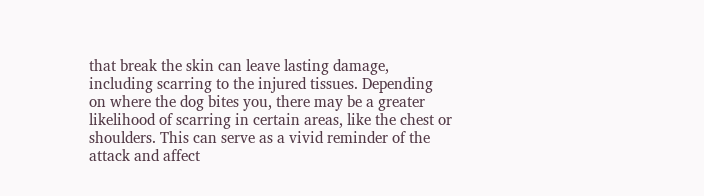that break the skin can leave lasting damage, including scarring to the injured tissues. Depending on where the dog bites you, there may be a greater likelihood of scarring in certain areas, like the chest or shoulders. This can serve as a vivid reminder of the attack and affect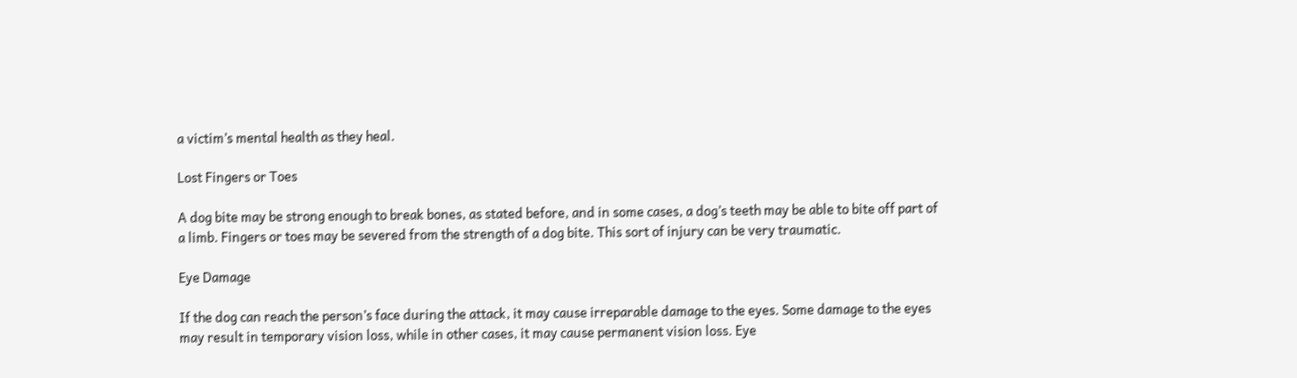a victim’s mental health as they heal.

Lost Fingers or Toes

A dog bite may be strong enough to break bones, as stated before, and in some cases, a dog’s teeth may be able to bite off part of a limb. Fingers or toes may be severed from the strength of a dog bite. This sort of injury can be very traumatic.

Eye Damage

If the dog can reach the person’s face during the attack, it may cause irreparable damage to the eyes. Some damage to the eyes may result in temporary vision loss, while in other cases, it may cause permanent vision loss. Eye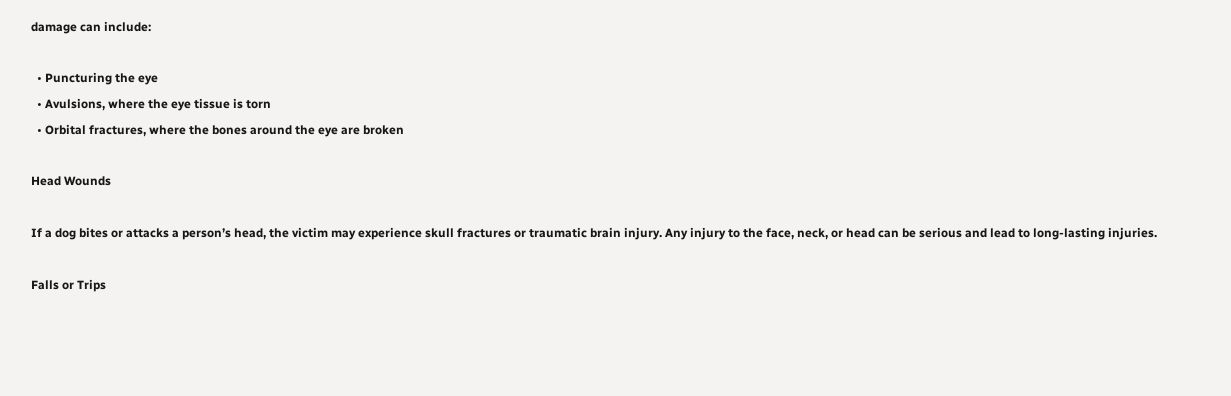damage can include:

  • Puncturing the eye
  • Avulsions, where the eye tissue is torn
  • Orbital fractures, where the bones around the eye are broken

Head Wounds

If a dog bites or attacks a person’s head, the victim may experience skull fractures or traumatic brain injury. Any injury to the face, neck, or head can be serious and lead to long-lasting injuries.

Falls or Trips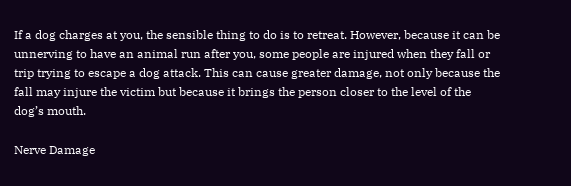If a dog charges at you, the sensible thing to do is to retreat. However, because it can be unnerving to have an animal run after you, some people are injured when they fall or trip trying to escape a dog attack. This can cause greater damage, not only because the fall may injure the victim but because it brings the person closer to the level of the dog’s mouth.

Nerve Damage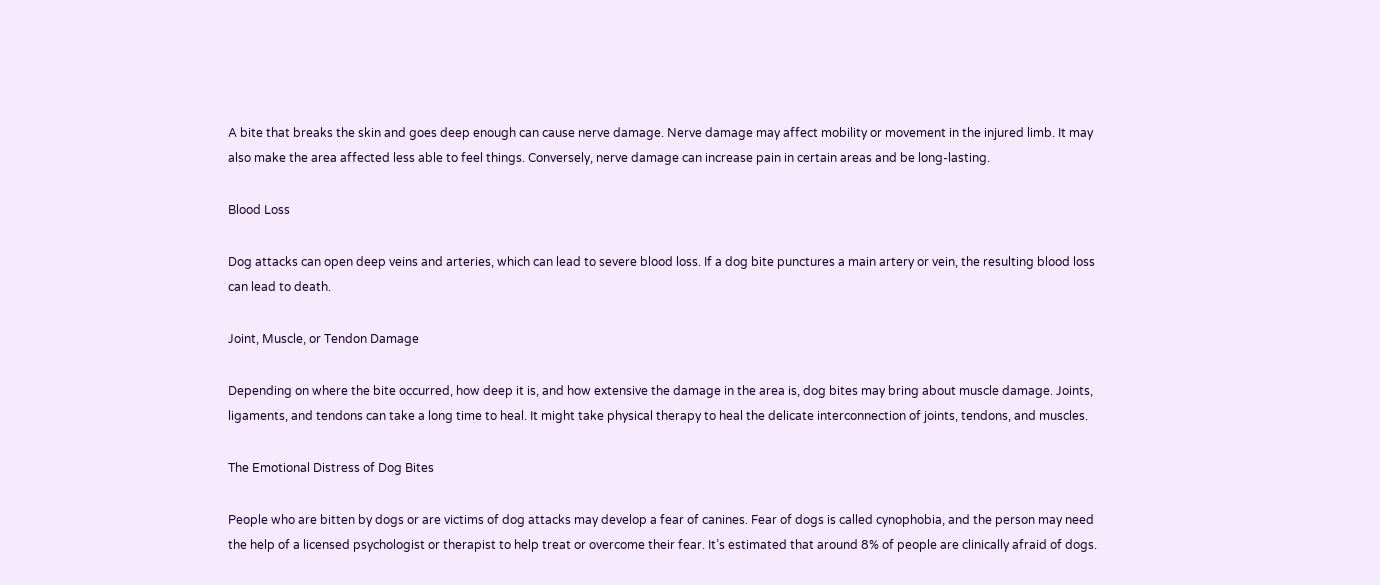A bite that breaks the skin and goes deep enough can cause nerve damage. Nerve damage may affect mobility or movement in the injured limb. It may also make the area affected less able to feel things. Conversely, nerve damage can increase pain in certain areas and be long-lasting.

Blood Loss

Dog attacks can open deep veins and arteries, which can lead to severe blood loss. If a dog bite punctures a main artery or vein, the resulting blood loss can lead to death.

Joint, Muscle, or Tendon Damage

Depending on where the bite occurred, how deep it is, and how extensive the damage in the area is, dog bites may bring about muscle damage. Joints, ligaments, and tendons can take a long time to heal. It might take physical therapy to heal the delicate interconnection of joints, tendons, and muscles.

The Emotional Distress of Dog Bites

People who are bitten by dogs or are victims of dog attacks may develop a fear of canines. Fear of dogs is called cynophobia, and the person may need the help of a licensed psychologist or therapist to help treat or overcome their fear. It’s estimated that around 8% of people are clinically afraid of dogs.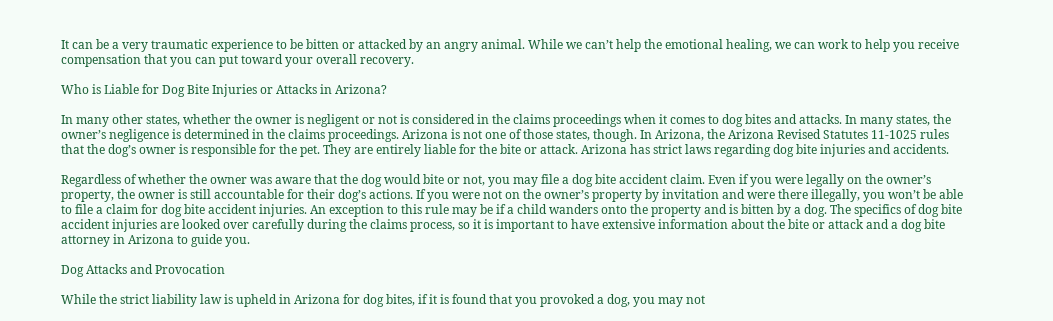It can be a very traumatic experience to be bitten or attacked by an angry animal. While we can’t help the emotional healing, we can work to help you receive compensation that you can put toward your overall recovery.

Who is Liable for Dog Bite Injuries or Attacks in Arizona?

In many other states, whether the owner is negligent or not is considered in the claims proceedings when it comes to dog bites and attacks. In many states, the owner’s negligence is determined in the claims proceedings. Arizona is not one of those states, though. In Arizona, the Arizona Revised Statutes 11-1025 rules that the dog’s owner is responsible for the pet. They are entirely liable for the bite or attack. Arizona has strict laws regarding dog bite injuries and accidents.

Regardless of whether the owner was aware that the dog would bite or not, you may file a dog bite accident claim. Even if you were legally on the owner’s property, the owner is still accountable for their dog’s actions. If you were not on the owner’s property by invitation and were there illegally, you won’t be able to file a claim for dog bite accident injuries. An exception to this rule may be if a child wanders onto the property and is bitten by a dog. The specifics of dog bite accident injuries are looked over carefully during the claims process, so it is important to have extensive information about the bite or attack and a dog bite attorney in Arizona to guide you.

Dog Attacks and Provocation

While the strict liability law is upheld in Arizona for dog bites, if it is found that you provoked a dog, you may not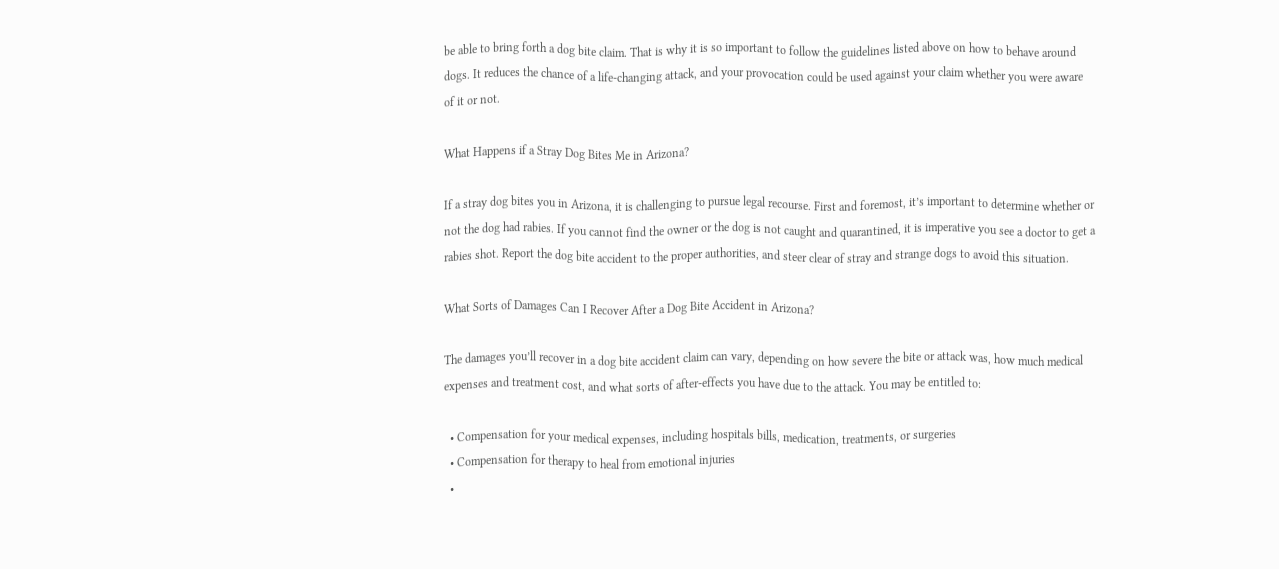be able to bring forth a dog bite claim. That is why it is so important to follow the guidelines listed above on how to behave around dogs. It reduces the chance of a life-changing attack, and your provocation could be used against your claim whether you were aware of it or not.

What Happens if a Stray Dog Bites Me in Arizona?

If a stray dog bites you in Arizona, it is challenging to pursue legal recourse. First and foremost, it’s important to determine whether or not the dog had rabies. If you cannot find the owner or the dog is not caught and quarantined, it is imperative you see a doctor to get a rabies shot. Report the dog bite accident to the proper authorities, and steer clear of stray and strange dogs to avoid this situation.

What Sorts of Damages Can I Recover After a Dog Bite Accident in Arizona?

The damages you’ll recover in a dog bite accident claim can vary, depending on how severe the bite or attack was, how much medical expenses and treatment cost, and what sorts of after-effects you have due to the attack. You may be entitled to:

  • Compensation for your medical expenses, including hospitals bills, medication, treatments, or surgeries
  • Compensation for therapy to heal from emotional injuries
  •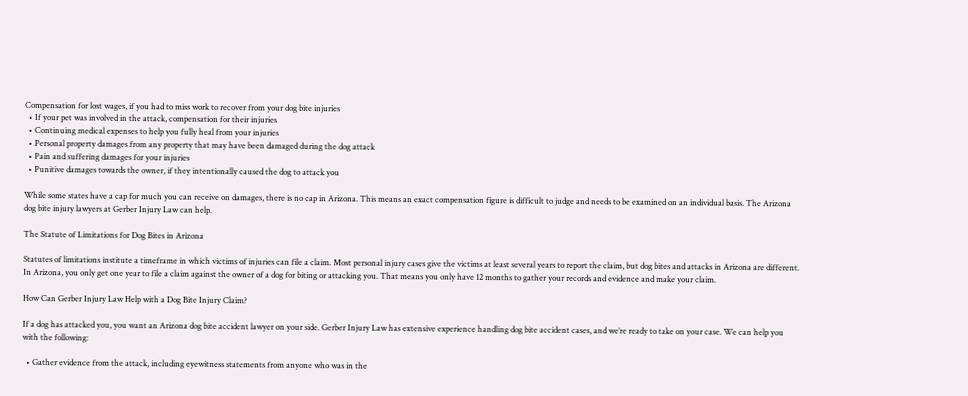Compensation for lost wages, if you had to miss work to recover from your dog bite injuries
  • If your pet was involved in the attack, compensation for their injuries
  • Continuing medical expenses to help you fully heal from your injuries
  • Personal property damages from any property that may have been damaged during the dog attack
  • Pain and suffering damages for your injuries
  • Punitive damages towards the owner, if they intentionally caused the dog to attack you

While some states have a cap for much you can receive on damages, there is no cap in Arizona. This means an exact compensation figure is difficult to judge and needs to be examined on an individual basis. The Arizona dog bite injury lawyers at Gerber Injury Law can help.

The Statute of Limitations for Dog Bites in Arizona

Statutes of limitations institute a timeframe in which victims of injuries can file a claim. Most personal injury cases give the victims at least several years to report the claim, but dog bites and attacks in Arizona are different. In Arizona, you only get one year to file a claim against the owner of a dog for biting or attacking you. That means you only have 12 months to gather your records and evidence and make your claim.

How Can Gerber Injury Law Help with a Dog Bite Injury Claim?

If a dog has attacked you, you want an Arizona dog bite accident lawyer on your side. Gerber Injury Law has extensive experience handling dog bite accident cases, and we’re ready to take on your case. We can help you with the following:

  • Gather evidence from the attack, including eyewitness statements from anyone who was in the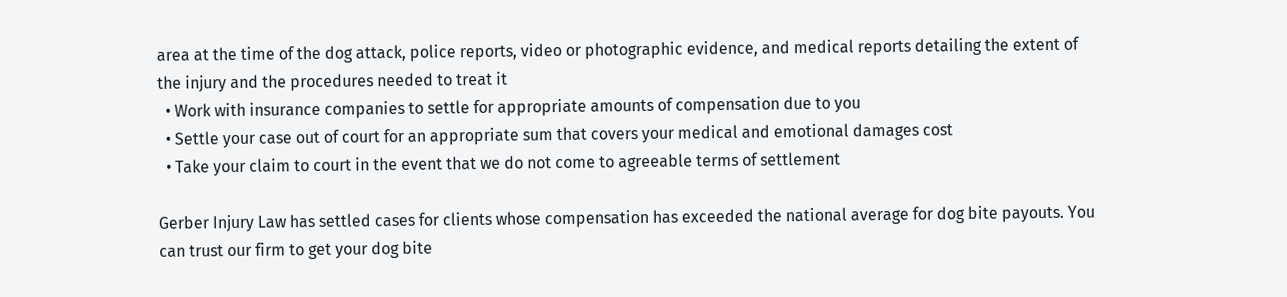area at the time of the dog attack, police reports, video or photographic evidence, and medical reports detailing the extent of the injury and the procedures needed to treat it
  • Work with insurance companies to settle for appropriate amounts of compensation due to you
  • Settle your case out of court for an appropriate sum that covers your medical and emotional damages cost
  • Take your claim to court in the event that we do not come to agreeable terms of settlement

Gerber Injury Law has settled cases for clients whose compensation has exceeded the national average for dog bite payouts. You can trust our firm to get your dog bite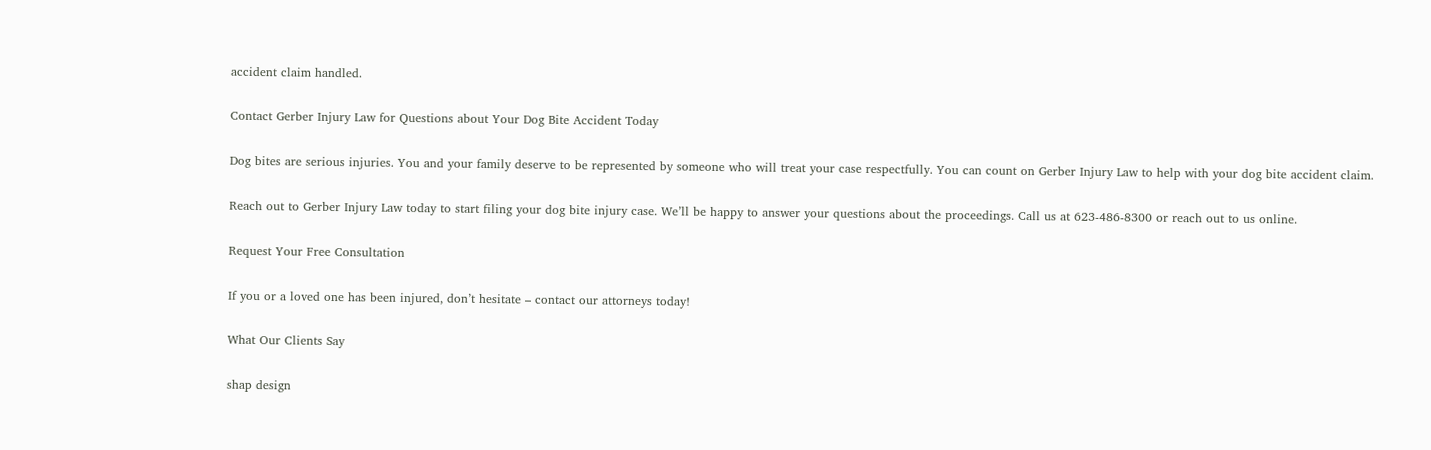accident claim handled.

Contact Gerber Injury Law for Questions about Your Dog Bite Accident Today

Dog bites are serious injuries. You and your family deserve to be represented by someone who will treat your case respectfully. You can count on Gerber Injury Law to help with your dog bite accident claim.

Reach out to Gerber Injury Law today to start filing your dog bite injury case. We’ll be happy to answer your questions about the proceedings. Call us at 623-486-8300 or reach out to us online.

Request Your Free Consultation

If you or a loved one has been injured, don’t hesitate – contact our attorneys today!

What Our Clients Say

shap design